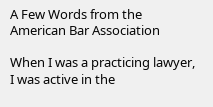A Few Words from the American Bar Association

When I was a practicing lawyer, I was active in the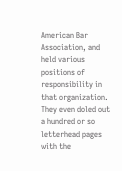American Bar Association, and held various positions of responsibility in that organization. They even doled out a hundred or so letterhead pages with the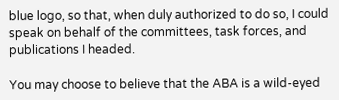blue logo, so that, when duly authorized to do so, I could speak on behalf of the committees, task forces, and publications I headed.

You may choose to believe that the ABA is a wild-eyed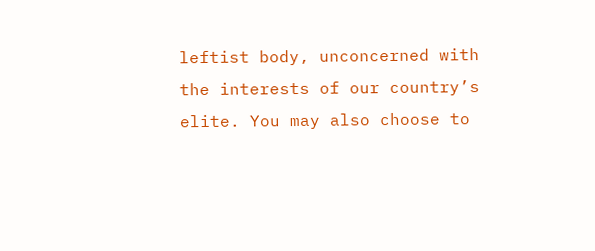leftist body, unconcerned with the interests of our country’s elite. You may also choose to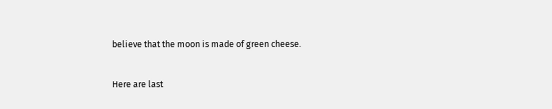believe that the moon is made of green cheese.

Here are last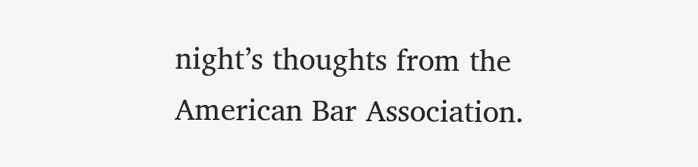night’s thoughts from the American Bar Association.